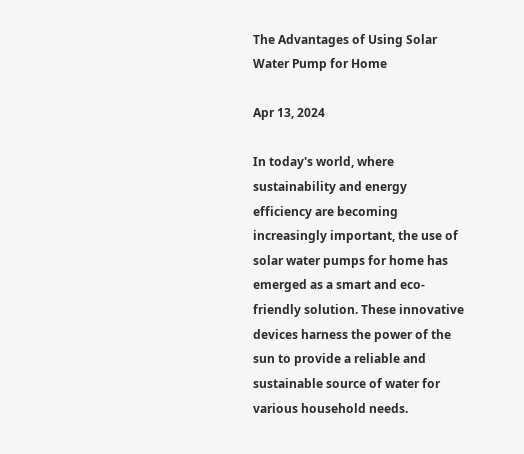The Advantages of Using Solar Water Pump for Home

Apr 13, 2024

In today's world, where sustainability and energy efficiency are becoming increasingly important, the use of solar water pumps for home has emerged as a smart and eco-friendly solution. These innovative devices harness the power of the sun to provide a reliable and sustainable source of water for various household needs.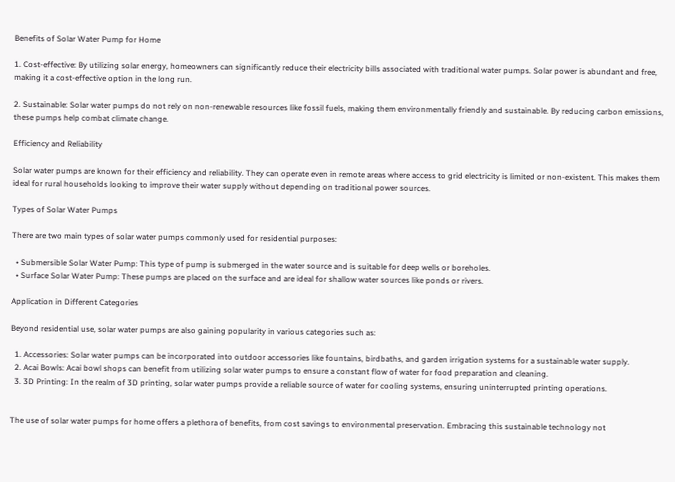Benefits of Solar Water Pump for Home

1. Cost-effective: By utilizing solar energy, homeowners can significantly reduce their electricity bills associated with traditional water pumps. Solar power is abundant and free, making it a cost-effective option in the long run.

2. Sustainable: Solar water pumps do not rely on non-renewable resources like fossil fuels, making them environmentally friendly and sustainable. By reducing carbon emissions, these pumps help combat climate change.

Efficiency and Reliability

Solar water pumps are known for their efficiency and reliability. They can operate even in remote areas where access to grid electricity is limited or non-existent. This makes them ideal for rural households looking to improve their water supply without depending on traditional power sources.

Types of Solar Water Pumps

There are two main types of solar water pumps commonly used for residential purposes:

  • Submersible Solar Water Pump: This type of pump is submerged in the water source and is suitable for deep wells or boreholes.
  • Surface Solar Water Pump: These pumps are placed on the surface and are ideal for shallow water sources like ponds or rivers.

Application in Different Categories

Beyond residential use, solar water pumps are also gaining popularity in various categories such as:

  1. Accessories: Solar water pumps can be incorporated into outdoor accessories like fountains, birdbaths, and garden irrigation systems for a sustainable water supply.
  2. Acai Bowls: Acai bowl shops can benefit from utilizing solar water pumps to ensure a constant flow of water for food preparation and cleaning.
  3. 3D Printing: In the realm of 3D printing, solar water pumps provide a reliable source of water for cooling systems, ensuring uninterrupted printing operations.


The use of solar water pumps for home offers a plethora of benefits, from cost savings to environmental preservation. Embracing this sustainable technology not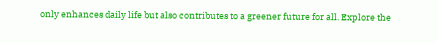only enhances daily life but also contributes to a greener future for all. Explore the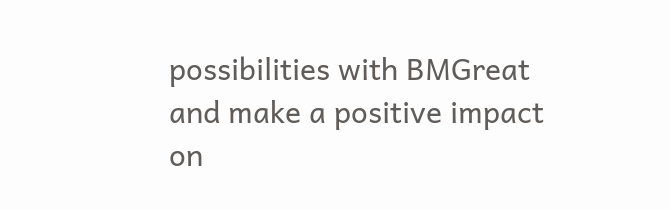possibilities with BMGreat and make a positive impact on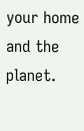your home and the planet.